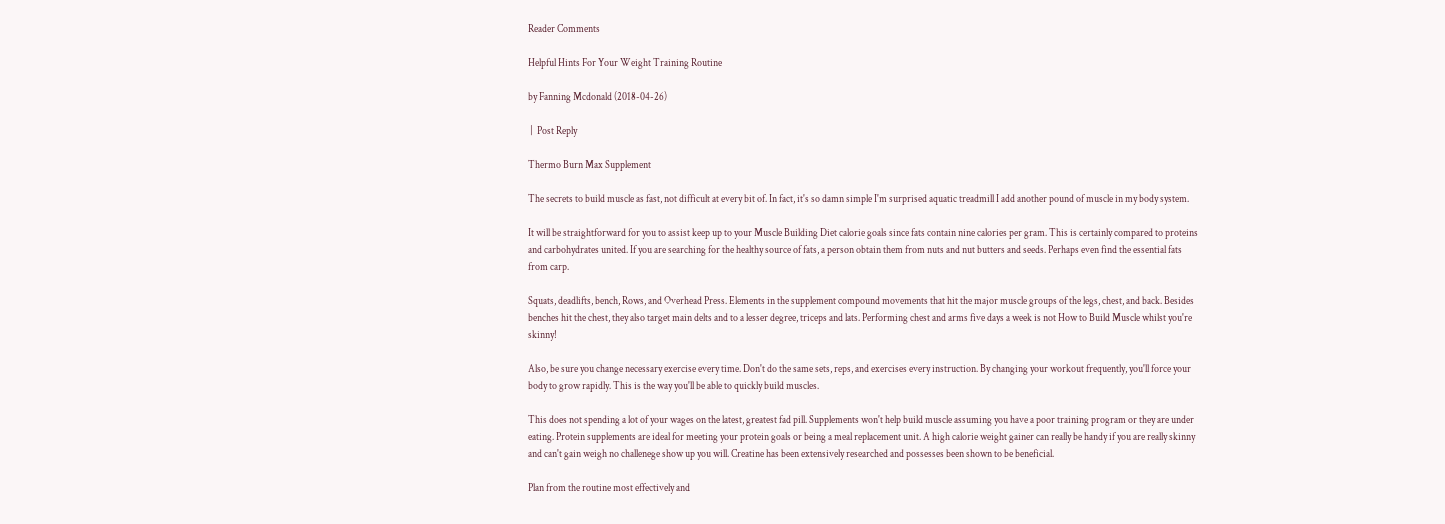Reader Comments

Helpful Hints For Your Weight Training Routine

by Fanning Mcdonald (2018-04-26)

 |  Post Reply

Thermo Burn Max Supplement

The secrets to build muscle as fast, not difficult at every bit of. In fact, it's so damn simple I'm surprised aquatic treadmill I add another pound of muscle in my body system.

It will be straightforward for you to assist keep up to your Muscle Building Diet calorie goals since fats contain nine calories per gram. This is certainly compared to proteins and carbohydrates united. If you are searching for the healthy source of fats, a person obtain them from nuts and nut butters and seeds. Perhaps even find the essential fats from carp.

Squats, deadlifts, bench, Rows, and Overhead Press. Elements in the supplement compound movements that hit the major muscle groups of the legs, chest, and back. Besides benches hit the chest, they also target main delts and to a lesser degree, triceps and lats. Performing chest and arms five days a week is not How to Build Muscle whilst you're skinny!

Also, be sure you change necessary exercise every time. Don't do the same sets, reps, and exercises every instruction. By changing your workout frequently, you'll force your body to grow rapidly. This is the way you'll be able to quickly build muscles.

This does not spending a lot of your wages on the latest, greatest fad pill. Supplements won't help build muscle assuming you have a poor training program or they are under eating. Protein supplements are ideal for meeting your protein goals or being a meal replacement unit. A high calorie weight gainer can really be handy if you are really skinny and can't gain weigh no challenege show up you will. Creatine has been extensively researched and possesses been shown to be beneficial.

Plan from the routine most effectively and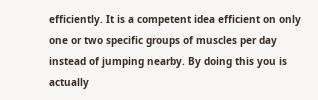efficiently. It is a competent idea efficient on only one or two specific groups of muscles per day instead of jumping nearby. By doing this you is actually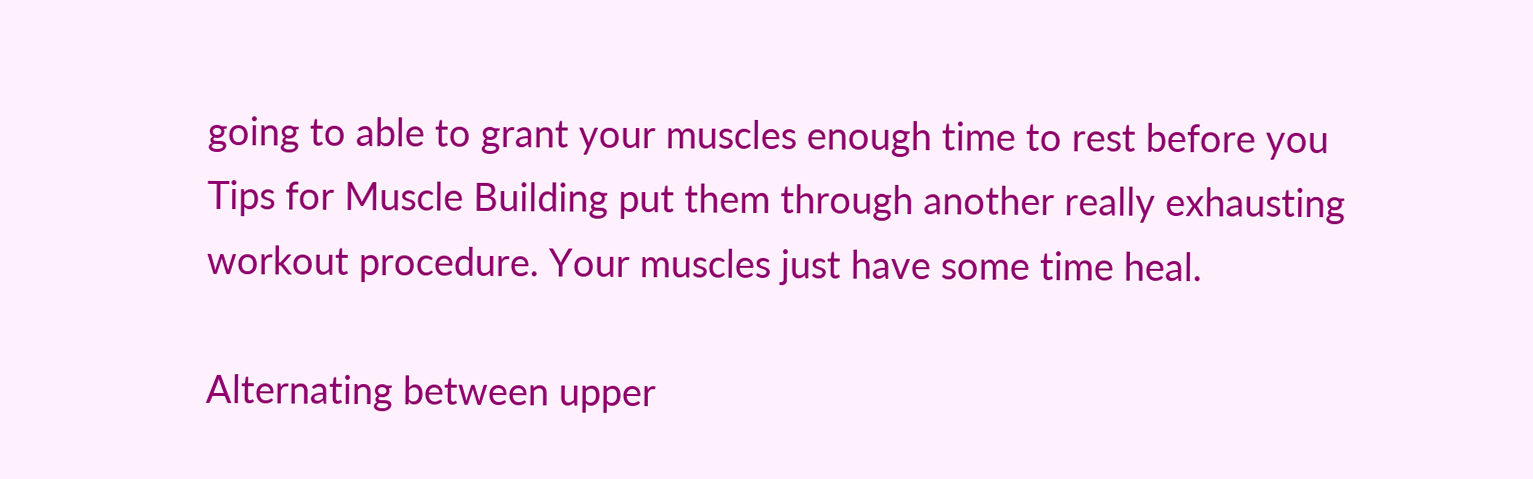going to able to grant your muscles enough time to rest before you Tips for Muscle Building put them through another really exhausting workout procedure. Your muscles just have some time heal.

Alternating between upper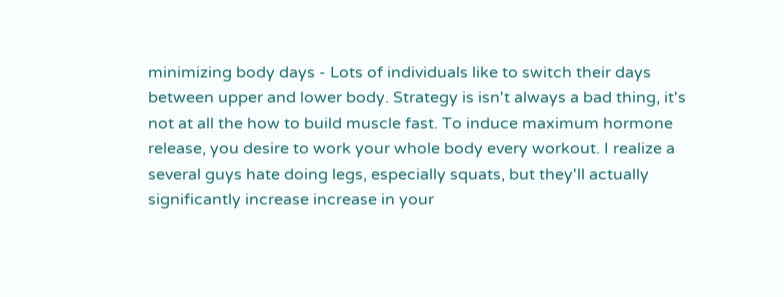minimizing body days - Lots of individuals like to switch their days between upper and lower body. Strategy is isn't always a bad thing, it's not at all the how to build muscle fast. To induce maximum hormone release, you desire to work your whole body every workout. I realize a several guys hate doing legs, especially squats, but they'll actually significantly increase increase in your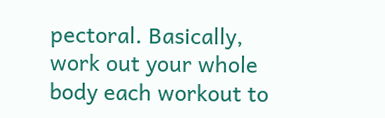pectoral. Basically, work out your whole body each workout to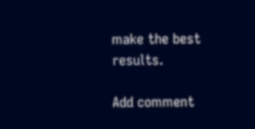make the best results.

Add comment